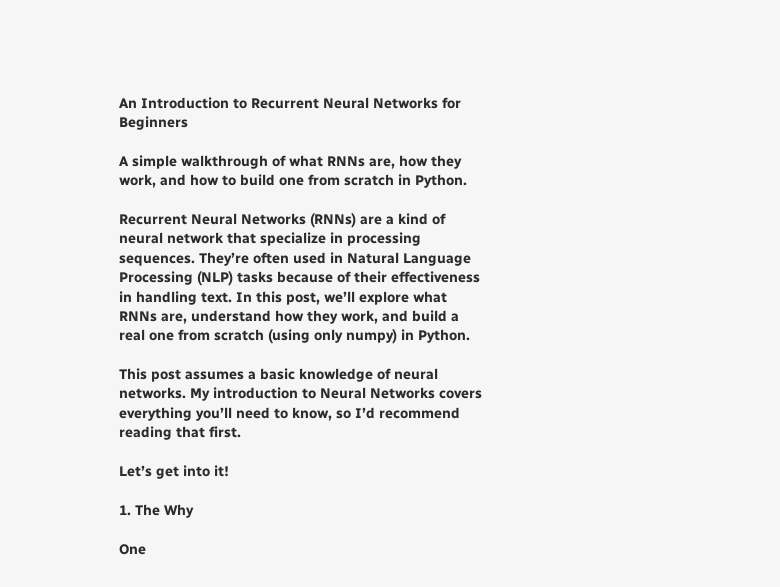An Introduction to Recurrent Neural Networks for Beginners

A simple walkthrough of what RNNs are, how they work, and how to build one from scratch in Python.

Recurrent Neural Networks (RNNs) are a kind of neural network that specialize in processing sequences. They’re often used in Natural Language Processing (NLP) tasks because of their effectiveness in handling text. In this post, we’ll explore what RNNs are, understand how they work, and build a real one from scratch (using only numpy) in Python.

This post assumes a basic knowledge of neural networks. My introduction to Neural Networks covers everything you’ll need to know, so I’d recommend reading that first.

Let’s get into it!

1. The Why

One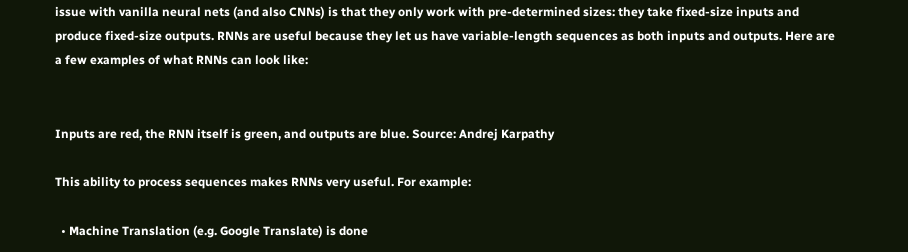issue with vanilla neural nets (and also CNNs) is that they only work with pre-determined sizes: they take fixed-size inputs and produce fixed-size outputs. RNNs are useful because they let us have variable-length sequences as both inputs and outputs. Here are a few examples of what RNNs can look like:


Inputs are red, the RNN itself is green, and outputs are blue. Source: Andrej Karpathy

This ability to process sequences makes RNNs very useful. For example:

  • Machine Translation (e.g. Google Translate) is done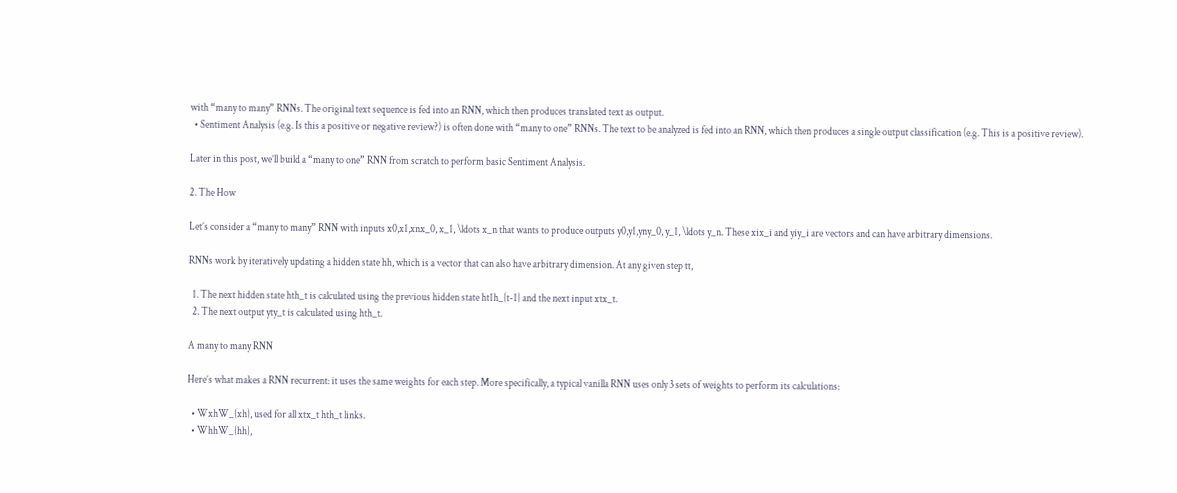with “many to many” RNNs. The original text sequence is fed into an RNN, which then produces translated text as output.
  • Sentiment Analysis (e.g. Is this a positive or negative review?) is often done with “many to one” RNNs. The text to be analyzed is fed into an RNN, which then produces a single output classification (e.g. This is a positive review).

Later in this post, we’ll build a “many to one” RNN from scratch to perform basic Sentiment Analysis.

2. The How

Let’s consider a “many to many” RNN with inputs x0,x1,xnx_0, x_1, \ldots x_n that wants to produce outputs y0,y1,yny_0, y_1, \ldots y_n. These xix_i and yiy_i are vectors and can have arbitrary dimensions.

RNNs work by iteratively updating a hidden state hh, which is a vector that can also have arbitrary dimension. At any given step tt,

  1. The next hidden state hth_t is calculated using the previous hidden state ht1h_{t-1} and the next input xtx_t.
  2. The next output yty_t is calculated using hth_t.

A many to many RNN

Here’s what makes a RNN recurrent: it uses the same weights for each step. More specifically, a typical vanilla RNN uses only 3 sets of weights to perform its calculations:

  • WxhW_{xh}, used for all xtx_t hth_t links.
  • WhhW_{hh},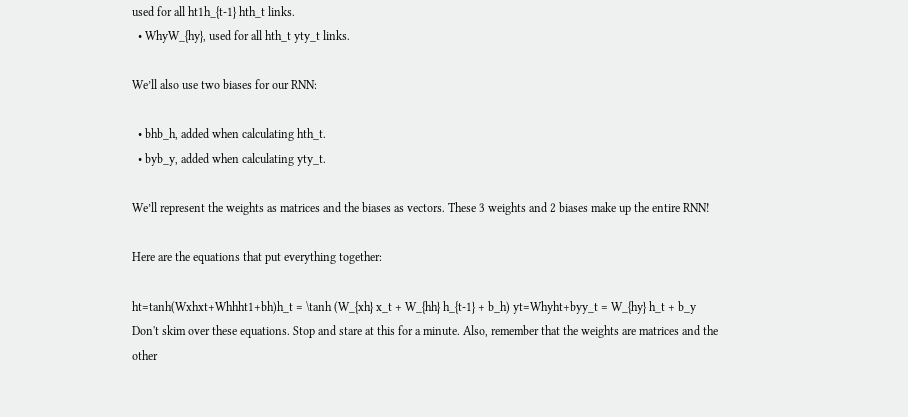used for all ht1h_{t-1} hth_t links.
  • WhyW_{hy}, used for all hth_t yty_t links.

We’ll also use two biases for our RNN:

  • bhb_h, added when calculating hth_t.
  • byb_y, added when calculating yty_t.

We’ll represent the weights as matrices and the biases as vectors. These 3 weights and 2 biases make up the entire RNN!

Here are the equations that put everything together:

ht=tanh(Wxhxt+Whhht1+bh)h_t = \tanh (W_{xh} x_t + W_{hh} h_{t-1} + b_h) yt=Whyht+byy_t = W_{hy} h_t + b_y
Don't skim over these equations. Stop and stare at this for a minute. Also, remember that the weights are matrices and the other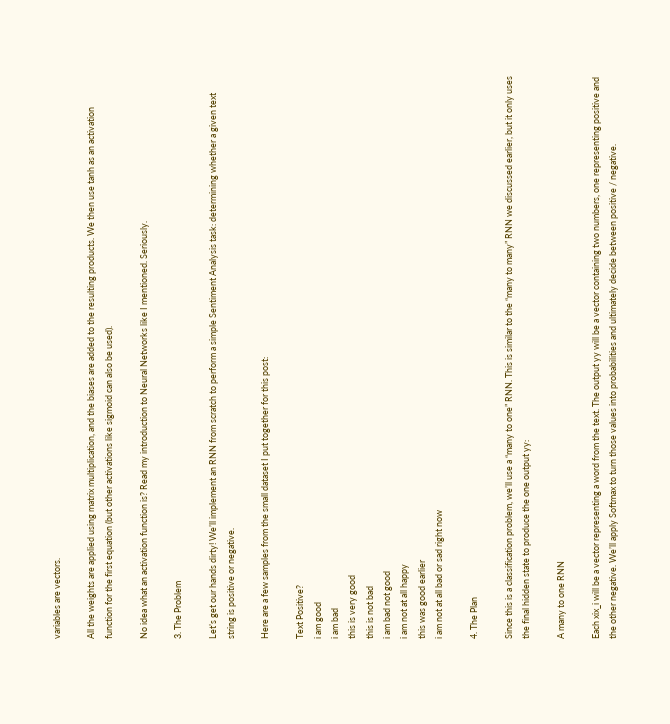variables are vectors.

All the weights are applied using matrix multiplication, and the biases are added to the resulting products. We then use tanh as an activation function for the first equation (but other activations like sigmoid can also be used).

No idea what an activation function is? Read my introduction to Neural Networks like I mentioned. Seriously.

3. The Problem

Let’s get our hands dirty! We’ll implement an RNN from scratch to perform a simple Sentiment Analysis task: determining whether a given text string is positive or negative.

Here are a few samples from the small dataset I put together for this post:

Text Positive?
i am good
i am bad
this is very good
this is not bad
i am bad not good
i am not at all happy
this was good earlier
i am not at all bad or sad right now

4. The Plan

Since this is a classification problem, we’ll use a “many to one” RNN. This is similar to the “many to many” RNN we discussed earlier, but it only uses the final hidden state to produce the one output yy:

A many to one RNN

Each xix_i will be a vector representing a word from the text. The output yy will be a vector containing two numbers, one representing positive and the other negative. We’ll apply Softmax to turn those values into probabilities and ultimately decide between positive / negative.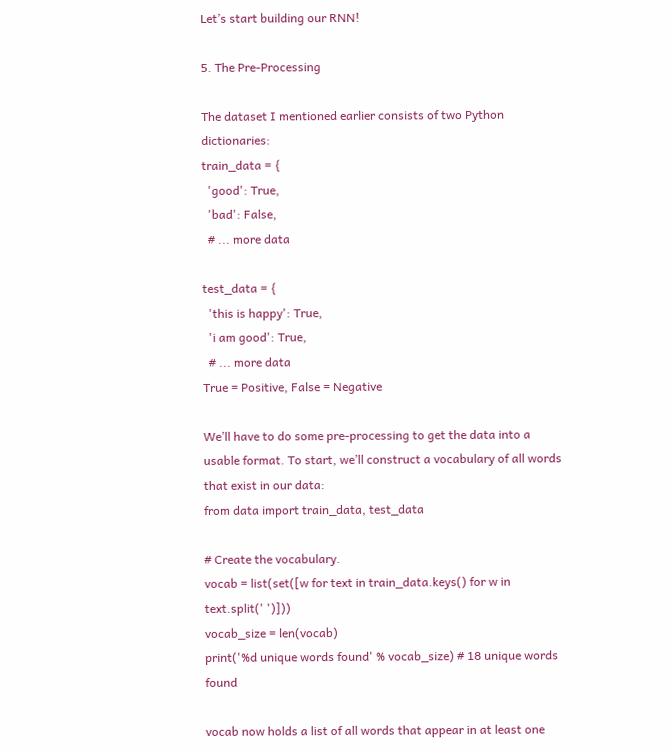Let’s start building our RNN!

5. The Pre-Processing

The dataset I mentioned earlier consists of two Python dictionaries:
train_data = {
  'good': True,
  'bad': False,
  # ... more data

test_data = {
  'this is happy': True,
  'i am good': True,
  # ... more data
True = Positive, False = Negative

We’ll have to do some pre-processing to get the data into a usable format. To start, we’ll construct a vocabulary of all words that exist in our data:
from data import train_data, test_data

# Create the vocabulary.
vocab = list(set([w for text in train_data.keys() for w in text.split(' ')]))
vocab_size = len(vocab)
print('%d unique words found' % vocab_size) # 18 unique words found

vocab now holds a list of all words that appear in at least one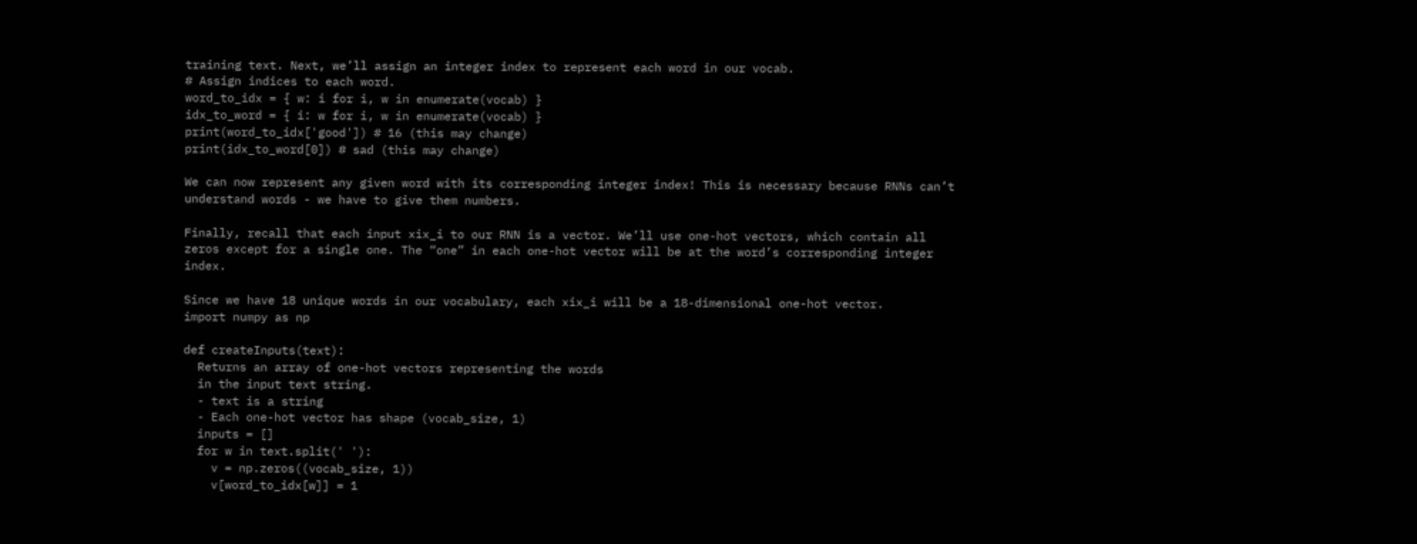training text. Next, we’ll assign an integer index to represent each word in our vocab.
# Assign indices to each word.
word_to_idx = { w: i for i, w in enumerate(vocab) }
idx_to_word = { i: w for i, w in enumerate(vocab) }
print(word_to_idx['good']) # 16 (this may change)
print(idx_to_word[0]) # sad (this may change)

We can now represent any given word with its corresponding integer index! This is necessary because RNNs can’t understand words - we have to give them numbers.

Finally, recall that each input xix_i to our RNN is a vector. We’ll use one-hot vectors, which contain all zeros except for a single one. The “one” in each one-hot vector will be at the word’s corresponding integer index.

Since we have 18 unique words in our vocabulary, each xix_i will be a 18-dimensional one-hot vector.
import numpy as np

def createInputs(text):
  Returns an array of one-hot vectors representing the words
  in the input text string.
  - text is a string
  - Each one-hot vector has shape (vocab_size, 1)
  inputs = []
  for w in text.split(' '):
    v = np.zeros((vocab_size, 1))
    v[word_to_idx[w]] = 1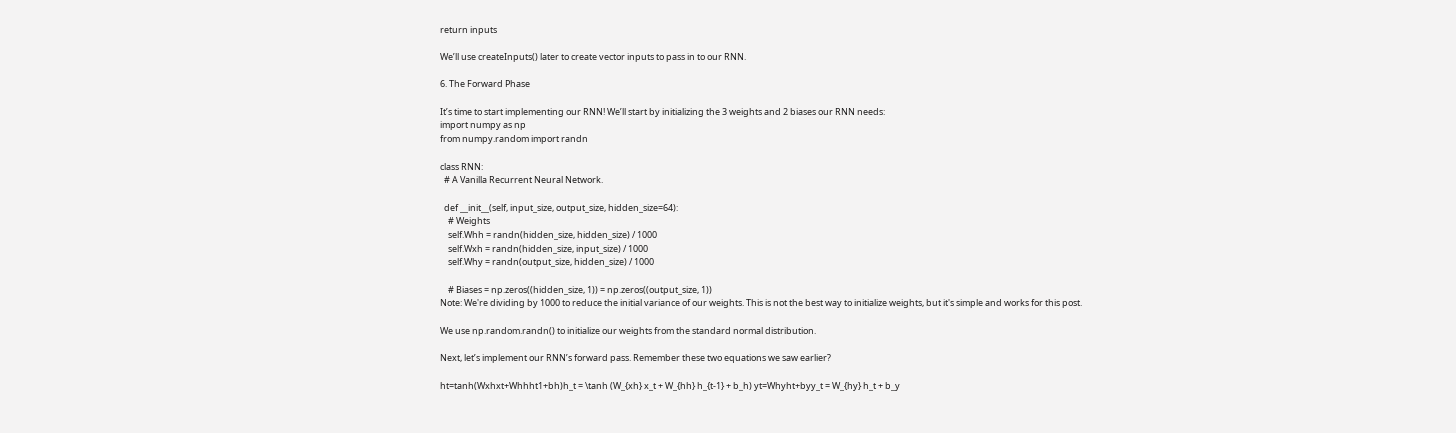return inputs

We’ll use createInputs() later to create vector inputs to pass in to our RNN.

6. The Forward Phase

It’s time to start implementing our RNN! We’ll start by initializing the 3 weights and 2 biases our RNN needs:
import numpy as np
from numpy.random import randn

class RNN:
  # A Vanilla Recurrent Neural Network.

  def __init__(self, input_size, output_size, hidden_size=64):
    # Weights
    self.Whh = randn(hidden_size, hidden_size) / 1000
    self.Wxh = randn(hidden_size, input_size) / 1000
    self.Why = randn(output_size, hidden_size) / 1000

    # Biases = np.zeros((hidden_size, 1)) = np.zeros((output_size, 1))
Note: We're dividing by 1000 to reduce the initial variance of our weights. This is not the best way to initialize weights, but it's simple and works for this post.

We use np.random.randn() to initialize our weights from the standard normal distribution.

Next, let’s implement our RNN’s forward pass. Remember these two equations we saw earlier?

ht=tanh(Wxhxt+Whhht1+bh)h_t = \tanh (W_{xh} x_t + W_{hh} h_{t-1} + b_h) yt=Whyht+byy_t = W_{hy} h_t + b_y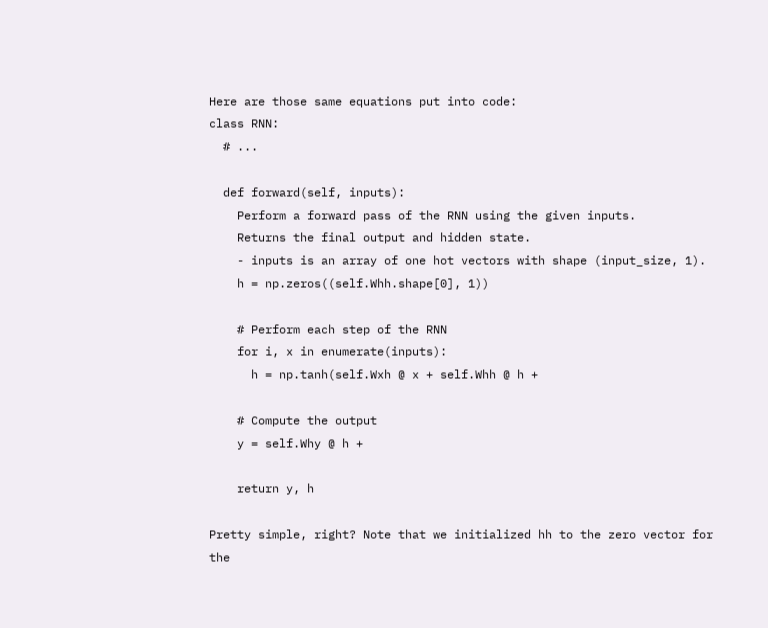Here are those same equations put into code:
class RNN:
  # ...

  def forward(self, inputs):
    Perform a forward pass of the RNN using the given inputs.
    Returns the final output and hidden state.
    - inputs is an array of one hot vectors with shape (input_size, 1).
    h = np.zeros((self.Whh.shape[0], 1))

    # Perform each step of the RNN
    for i, x in enumerate(inputs):
      h = np.tanh(self.Wxh @ x + self.Whh @ h +

    # Compute the output
    y = self.Why @ h +

    return y, h

Pretty simple, right? Note that we initialized hh to the zero vector for the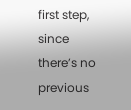first step, since there’s no previous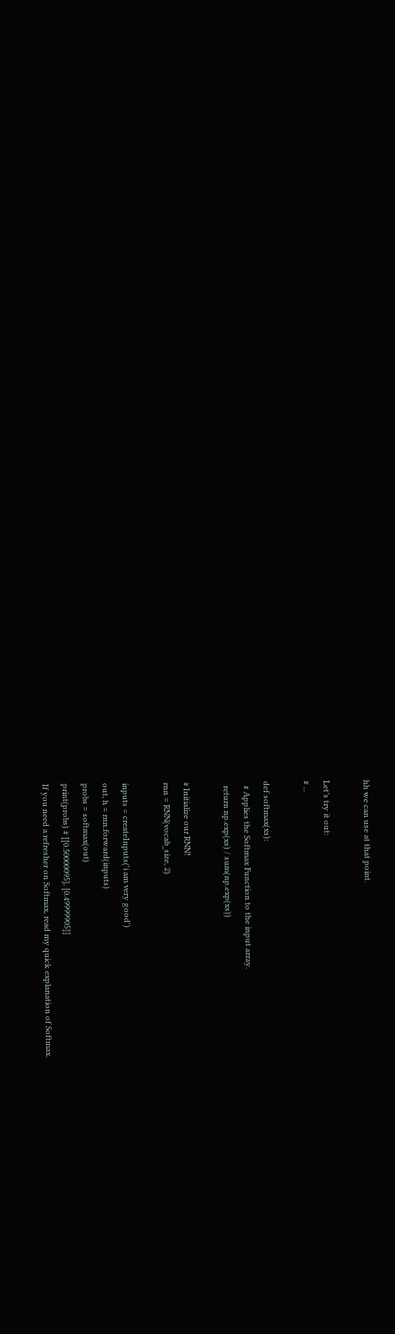hh we can use at that point.

Let’s try it out:
# ...

def softmax(xs):
  # Applies the Softmax Function to the input array.
  return np.exp(xs) / sum(np.exp(xs))

# Initialize our RNN!
rnn = RNN(vocab_size, 2)

inputs = createInputs('i am very good')
out, h = rnn.forward(inputs)
probs = softmax(out)
print(probs) # [[0.50000095], [0.49999905]]
If you need a refresher on Softmax, read my quick explanation of Softmax.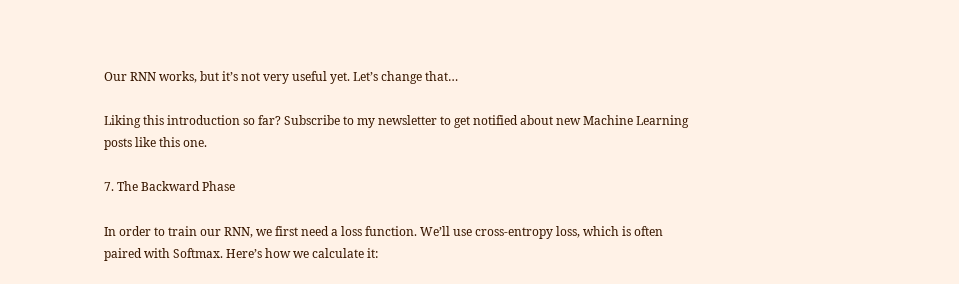Our RNN works, but it’s not very useful yet. Let’s change that…

Liking this introduction so far? Subscribe to my newsletter to get notified about new Machine Learning posts like this one.

7. The Backward Phase

In order to train our RNN, we first need a loss function. We’ll use cross-entropy loss, which is often paired with Softmax. Here’s how we calculate it: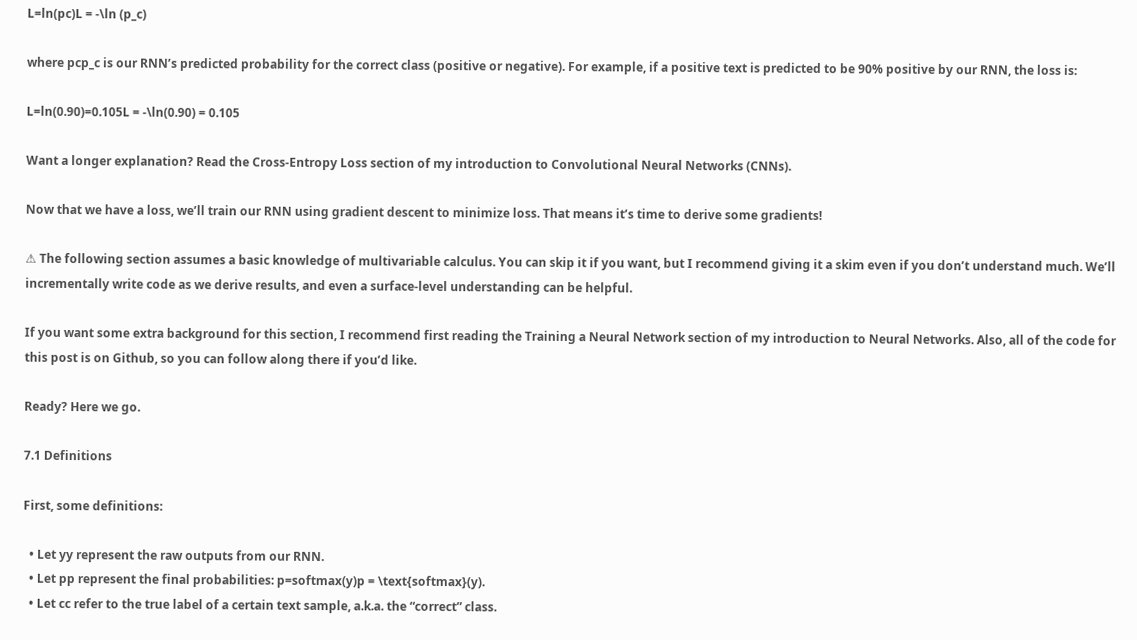L=ln(pc)L = -\ln (p_c)

where pcp_c is our RNN’s predicted probability for the correct class (positive or negative). For example, if a positive text is predicted to be 90% positive by our RNN, the loss is:

L=ln(0.90)=0.105L = -\ln(0.90) = 0.105

Want a longer explanation? Read the Cross-Entropy Loss section of my introduction to Convolutional Neural Networks (CNNs).

Now that we have a loss, we’ll train our RNN using gradient descent to minimize loss. That means it’s time to derive some gradients!

⚠ The following section assumes a basic knowledge of multivariable calculus. You can skip it if you want, but I recommend giving it a skim even if you don’t understand much. We’ll incrementally write code as we derive results, and even a surface-level understanding can be helpful.

If you want some extra background for this section, I recommend first reading the Training a Neural Network section of my introduction to Neural Networks. Also, all of the code for this post is on Github, so you can follow along there if you’d like.

Ready? Here we go.

7.1 Definitions

First, some definitions:

  • Let yy represent the raw outputs from our RNN.
  • Let pp represent the final probabilities: p=softmax(y)p = \text{softmax}(y).
  • Let cc refer to the true label of a certain text sample, a.k.a. the “correct” class.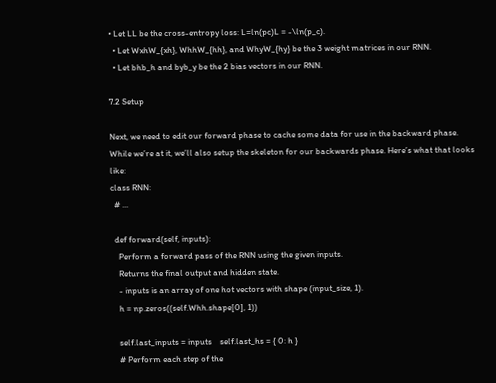• Let LL be the cross-entropy loss: L=ln(pc)L = -\ln(p_c).
  • Let WxhW_{xh}, WhhW_{hh}, and WhyW_{hy} be the 3 weight matrices in our RNN.
  • Let bhb_h and byb_y be the 2 bias vectors in our RNN.

7.2 Setup

Next, we need to edit our forward phase to cache some data for use in the backward phase. While we’re at it, we’ll also setup the skeleton for our backwards phase. Here’s what that looks like:
class RNN:
  # ...

  def forward(self, inputs):
    Perform a forward pass of the RNN using the given inputs.
    Returns the final output and hidden state.
    - inputs is an array of one hot vectors with shape (input_size, 1).
    h = np.zeros((self.Whh.shape[0], 1))

    self.last_inputs = inputs    self.last_hs = { 0: h }
    # Perform each step of the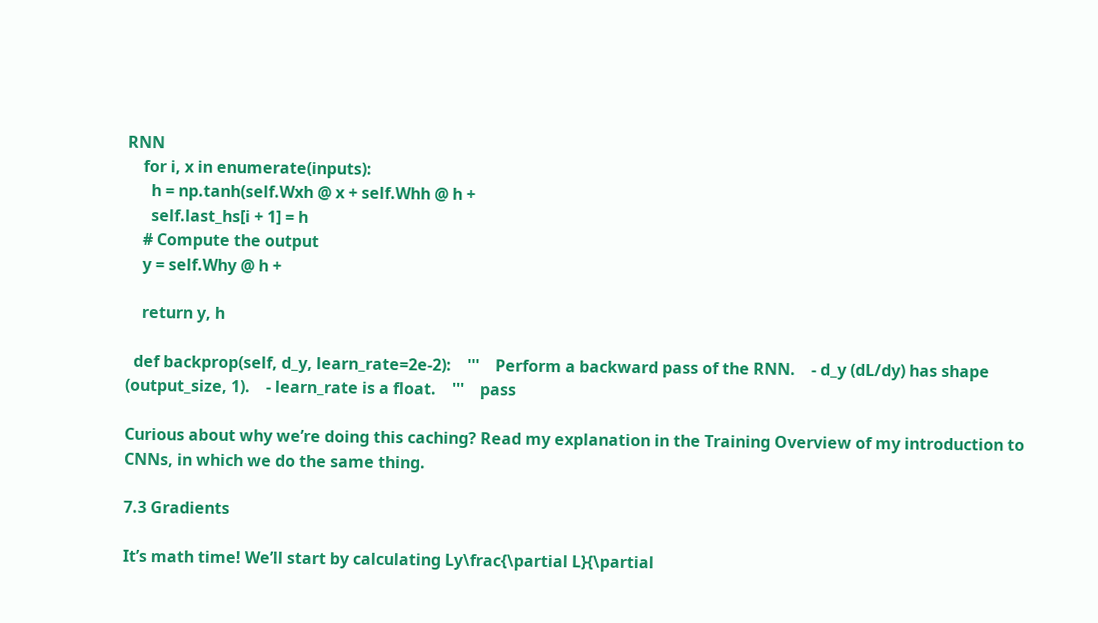RNN
    for i, x in enumerate(inputs):
      h = np.tanh(self.Wxh @ x + self.Whh @ h +
      self.last_hs[i + 1] = h
    # Compute the output
    y = self.Why @ h +

    return y, h

  def backprop(self, d_y, learn_rate=2e-2):    '''    Perform a backward pass of the RNN.    - d_y (dL/dy) has shape (output_size, 1).    - learn_rate is a float.    '''    pass

Curious about why we’re doing this caching? Read my explanation in the Training Overview of my introduction to CNNs, in which we do the same thing.

7.3 Gradients

It’s math time! We’ll start by calculating Ly\frac{\partial L}{\partial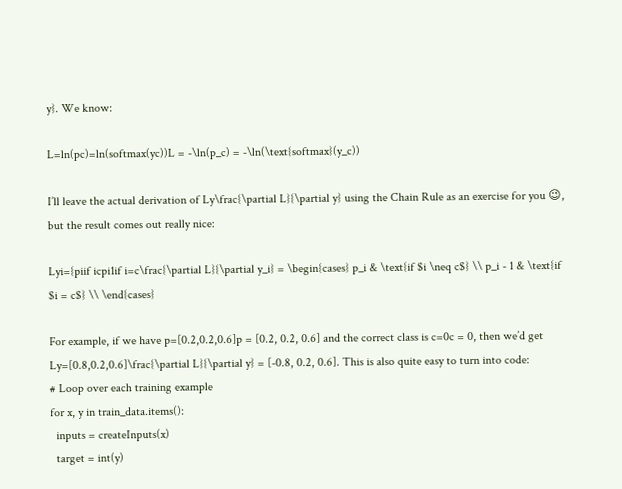y}. We know:

L=ln(pc)=ln(softmax(yc))L = -\ln(p_c) = -\ln(\text{softmax}(y_c))

I’ll leave the actual derivation of Ly\frac{\partial L}{\partial y} using the Chain Rule as an exercise for you 😉, but the result comes out really nice:

Lyi={piif icpi1if i=c\frac{\partial L}{\partial y_i} = \begin{cases} p_i & \text{if $i \neq c$} \\ p_i - 1 & \text{if $i = c$} \\ \end{cases}

For example, if we have p=[0.2,0.2,0.6]p = [0.2, 0.2, 0.6] and the correct class is c=0c = 0, then we’d get Ly=[0.8,0.2,0.6]\frac{\partial L}{\partial y} = [-0.8, 0.2, 0.6]. This is also quite easy to turn into code:
# Loop over each training example
for x, y in train_data.items():
  inputs = createInputs(x)
  target = int(y)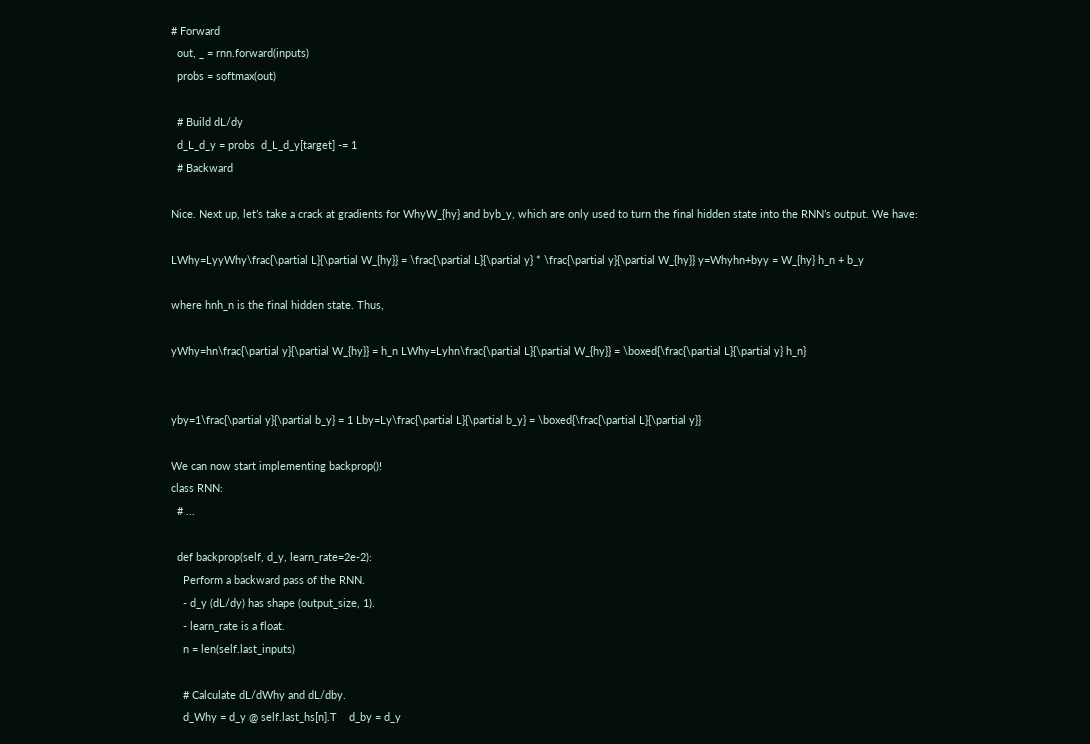# Forward
  out, _ = rnn.forward(inputs)
  probs = softmax(out)

  # Build dL/dy
  d_L_d_y = probs  d_L_d_y[target] -= 1
  # Backward

Nice. Next up, let’s take a crack at gradients for WhyW_{hy} and byb_y, which are only used to turn the final hidden state into the RNN’s output. We have:

LWhy=LyyWhy\frac{\partial L}{\partial W_{hy}} = \frac{\partial L}{\partial y} * \frac{\partial y}{\partial W_{hy}} y=Whyhn+byy = W_{hy} h_n + b_y

where hnh_n is the final hidden state. Thus,

yWhy=hn\frac{\partial y}{\partial W_{hy}} = h_n LWhy=Lyhn\frac{\partial L}{\partial W_{hy}} = \boxed{\frac{\partial L}{\partial y} h_n}


yby=1\frac{\partial y}{\partial b_y} = 1 Lby=Ly\frac{\partial L}{\partial b_y} = \boxed{\frac{\partial L}{\partial y}}

We can now start implementing backprop()!
class RNN:
  # ...

  def backprop(self, d_y, learn_rate=2e-2):
    Perform a backward pass of the RNN.
    - d_y (dL/dy) has shape (output_size, 1).
    - learn_rate is a float.
    n = len(self.last_inputs)

    # Calculate dL/dWhy and dL/dby.
    d_Why = d_y @ self.last_hs[n].T    d_by = d_y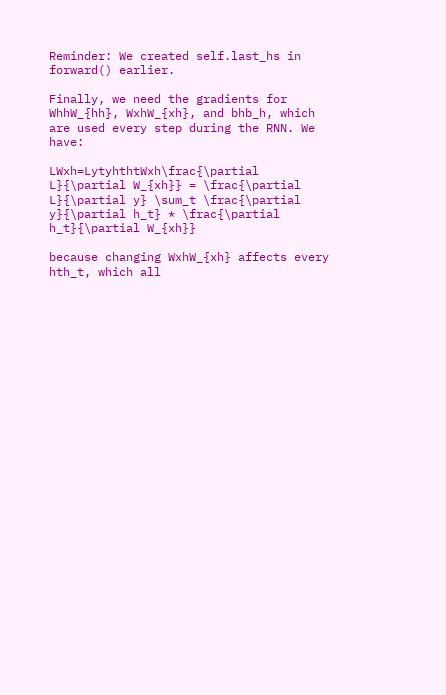Reminder: We created self.last_hs in forward() earlier.

Finally, we need the gradients for WhhW_{hh}, WxhW_{xh}, and bhb_h, which are used every step during the RNN. We have:

LWxh=LytyhthtWxh\frac{\partial L}{\partial W_{xh}} = \frac{\partial L}{\partial y} \sum_t \frac{\partial y}{\partial h_t} * \frac{\partial h_t}{\partial W_{xh}}

because changing WxhW_{xh} affects every hth_t, which all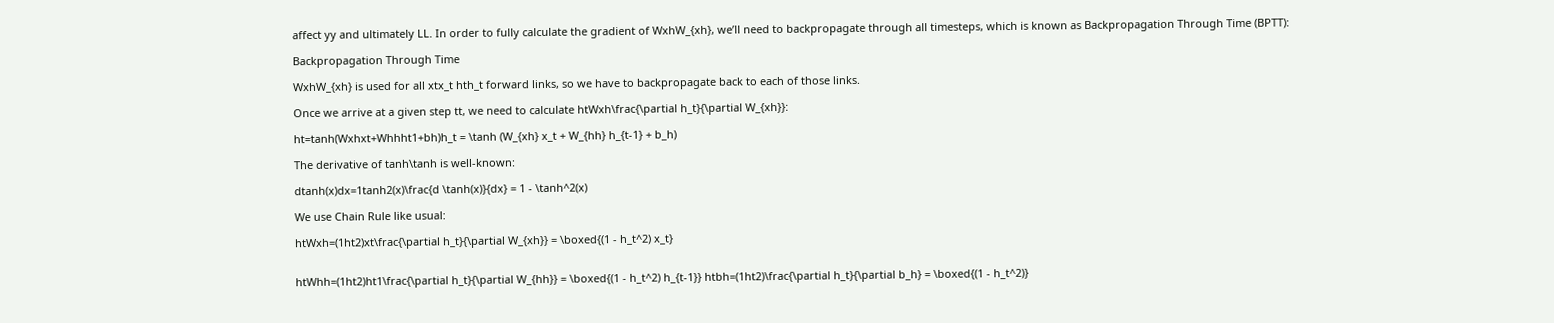affect yy and ultimately LL. In order to fully calculate the gradient of WxhW_{xh}, we’ll need to backpropagate through all timesteps, which is known as Backpropagation Through Time (BPTT):

Backpropagation Through Time

WxhW_{xh} is used for all xtx_t hth_t forward links, so we have to backpropagate back to each of those links.

Once we arrive at a given step tt, we need to calculate htWxh\frac{\partial h_t}{\partial W_{xh}}:

ht=tanh(Wxhxt+Whhht1+bh)h_t = \tanh (W_{xh} x_t + W_{hh} h_{t-1} + b_h)

The derivative of tanh\tanh is well-known:

dtanh(x)dx=1tanh2(x)\frac{d \tanh(x)}{dx} = 1 - \tanh^2(x)

We use Chain Rule like usual:

htWxh=(1ht2)xt\frac{\partial h_t}{\partial W_{xh}} = \boxed{(1 - h_t^2) x_t}


htWhh=(1ht2)ht1\frac{\partial h_t}{\partial W_{hh}} = \boxed{(1 - h_t^2) h_{t-1}} htbh=(1ht2)\frac{\partial h_t}{\partial b_h} = \boxed{(1 - h_t^2)}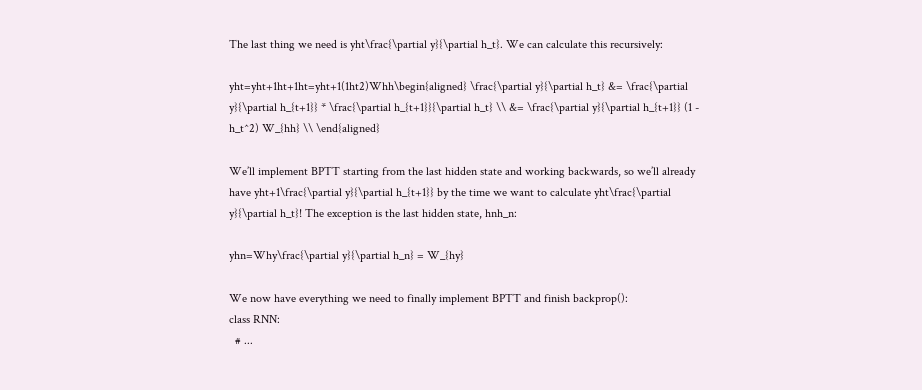The last thing we need is yht\frac{\partial y}{\partial h_t}. We can calculate this recursively:

yht=yht+1ht+1ht=yht+1(1ht2)Whh\begin{aligned} \frac{\partial y}{\partial h_t} &= \frac{\partial y}{\partial h_{t+1}} * \frac{\partial h_{t+1}}{\partial h_t} \\ &= \frac{\partial y}{\partial h_{t+1}} (1 - h_t^2) W_{hh} \\ \end{aligned}

We’ll implement BPTT starting from the last hidden state and working backwards, so we’ll already have yht+1\frac{\partial y}{\partial h_{t+1}} by the time we want to calculate yht\frac{\partial y}{\partial h_t}! The exception is the last hidden state, hnh_n:

yhn=Why\frac{\partial y}{\partial h_n} = W_{hy}

We now have everything we need to finally implement BPTT and finish backprop():
class RNN:
  # ...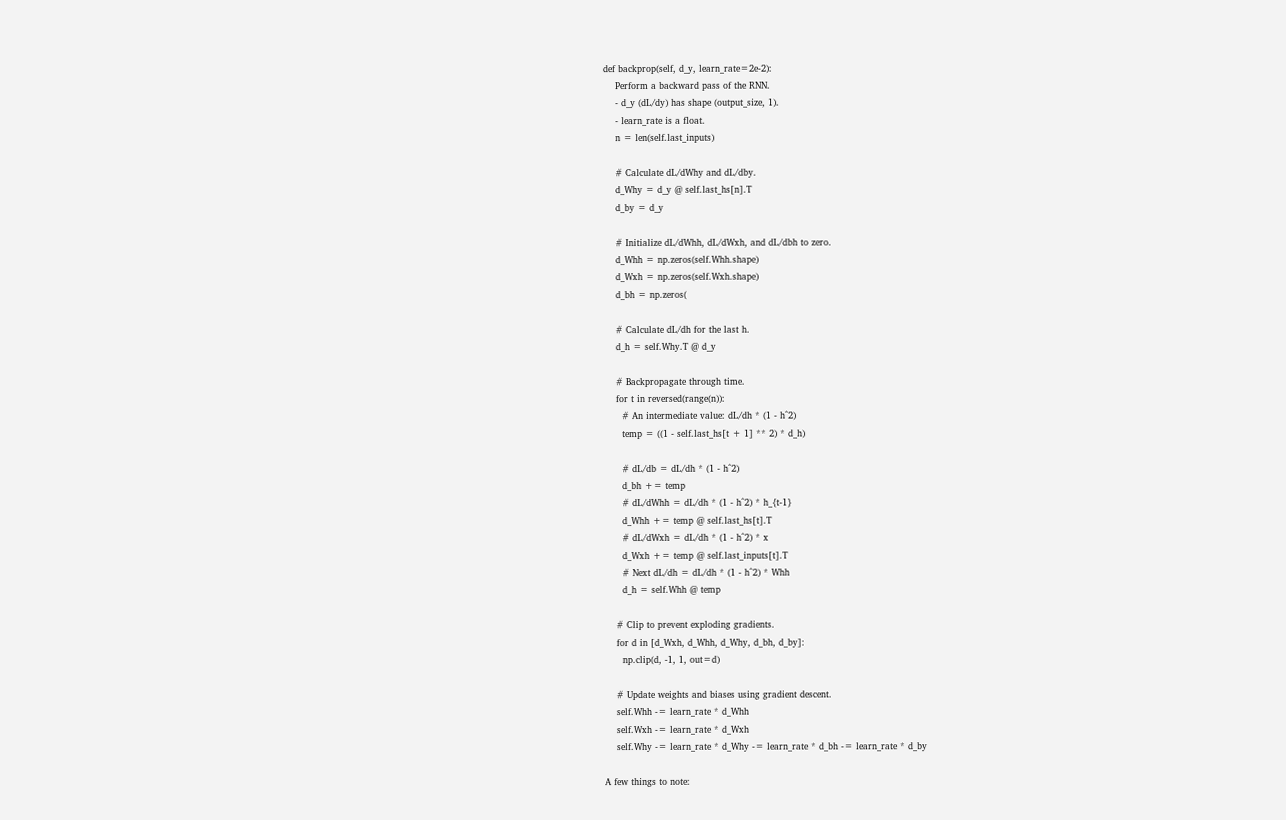def backprop(self, d_y, learn_rate=2e-2):
    Perform a backward pass of the RNN.
    - d_y (dL/dy) has shape (output_size, 1).
    - learn_rate is a float.
    n = len(self.last_inputs)

    # Calculate dL/dWhy and dL/dby.
    d_Why = d_y @ self.last_hs[n].T
    d_by = d_y

    # Initialize dL/dWhh, dL/dWxh, and dL/dbh to zero.
    d_Whh = np.zeros(self.Whh.shape)
    d_Wxh = np.zeros(self.Wxh.shape)
    d_bh = np.zeros(

    # Calculate dL/dh for the last h.
    d_h = self.Why.T @ d_y

    # Backpropagate through time.
    for t in reversed(range(n)):
      # An intermediate value: dL/dh * (1 - h^2)
      temp = ((1 - self.last_hs[t + 1] ** 2) * d_h)

      # dL/db = dL/dh * (1 - h^2)
      d_bh += temp
      # dL/dWhh = dL/dh * (1 - h^2) * h_{t-1}
      d_Whh += temp @ self.last_hs[t].T
      # dL/dWxh = dL/dh * (1 - h^2) * x
      d_Wxh += temp @ self.last_inputs[t].T
      # Next dL/dh = dL/dh * (1 - h^2) * Whh
      d_h = self.Whh @ temp

    # Clip to prevent exploding gradients.
    for d in [d_Wxh, d_Whh, d_Why, d_bh, d_by]:
      np.clip(d, -1, 1, out=d)

    # Update weights and biases using gradient descent.
    self.Whh -= learn_rate * d_Whh
    self.Wxh -= learn_rate * d_Wxh
    self.Why -= learn_rate * d_Why -= learn_rate * d_bh -= learn_rate * d_by

A few things to note: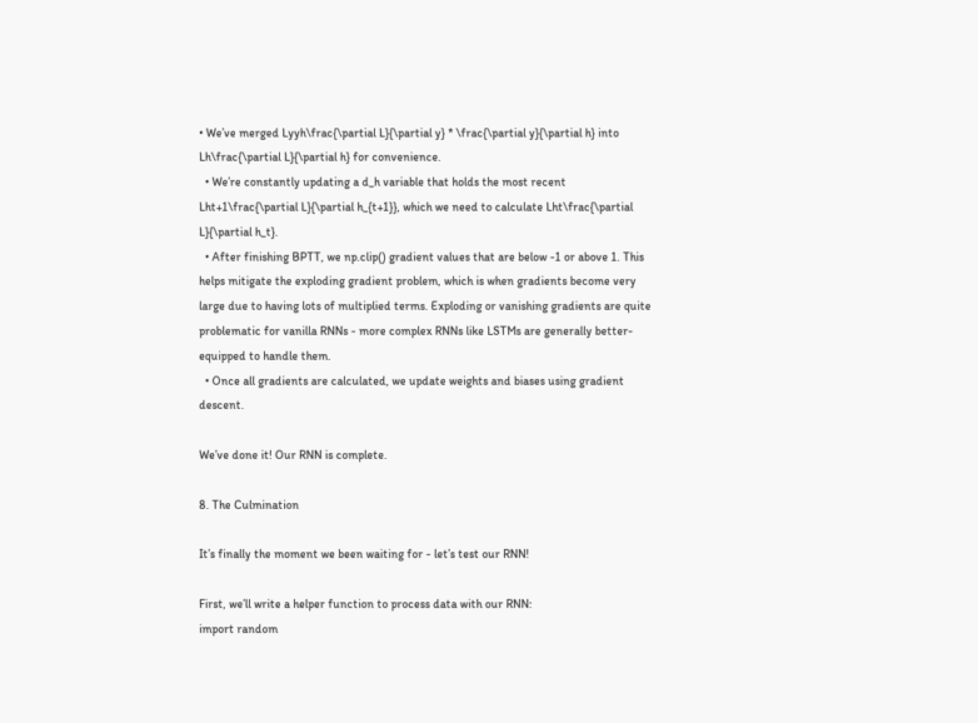• We’ve merged Lyyh\frac{\partial L}{\partial y} * \frac{\partial y}{\partial h} into Lh\frac{\partial L}{\partial h} for convenience.
  • We’re constantly updating a d_h variable that holds the most recent Lht+1\frac{\partial L}{\partial h_{t+1}}, which we need to calculate Lht\frac{\partial L}{\partial h_t}.
  • After finishing BPTT, we np.clip() gradient values that are below -1 or above 1. This helps mitigate the exploding gradient problem, which is when gradients become very large due to having lots of multiplied terms. Exploding or vanishing gradients are quite problematic for vanilla RNNs - more complex RNNs like LSTMs are generally better-equipped to handle them.
  • Once all gradients are calculated, we update weights and biases using gradient descent.

We’ve done it! Our RNN is complete.

8. The Culmination

It’s finally the moment we been waiting for - let’s test our RNN!

First, we’ll write a helper function to process data with our RNN:
import random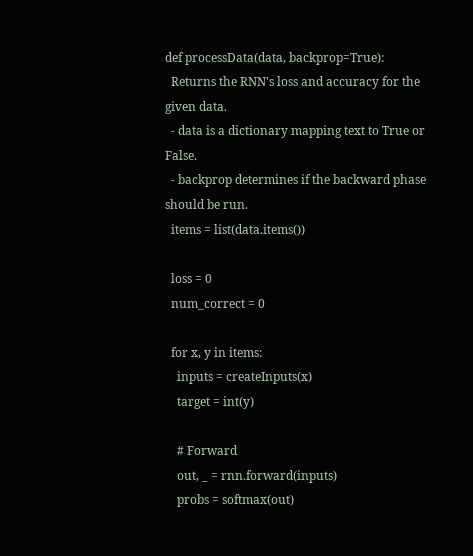def processData(data, backprop=True):
  Returns the RNN's loss and accuracy for the given data.
  - data is a dictionary mapping text to True or False.
  - backprop determines if the backward phase should be run.
  items = list(data.items())

  loss = 0
  num_correct = 0

  for x, y in items:
    inputs = createInputs(x)
    target = int(y)

    # Forward
    out, _ = rnn.forward(inputs)
    probs = softmax(out)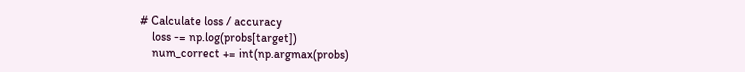# Calculate loss / accuracy
    loss -= np.log(probs[target])
    num_correct += int(np.argmax(probs)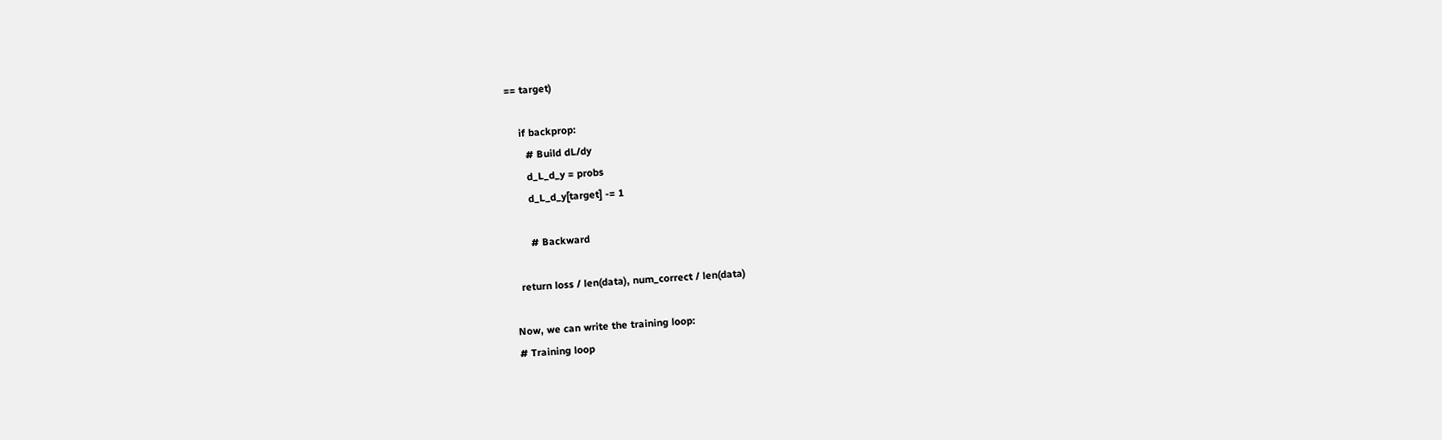== target)

    if backprop:
      # Build dL/dy
      d_L_d_y = probs
      d_L_d_y[target] -= 1

      # Backward

  return loss / len(data), num_correct / len(data)

Now, we can write the training loop:
# Training loop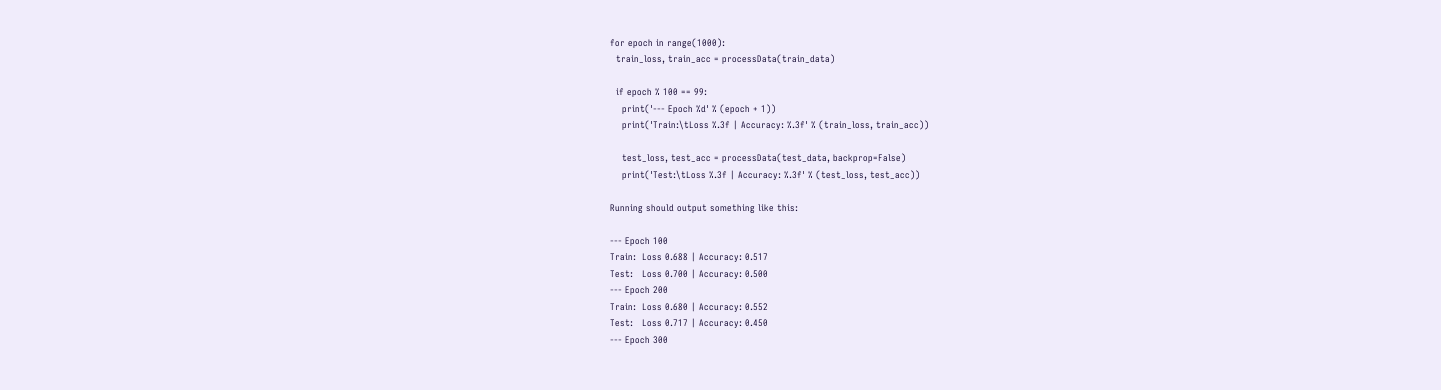for epoch in range(1000):
  train_loss, train_acc = processData(train_data)

  if epoch % 100 == 99:
    print('--- Epoch %d' % (epoch + 1))
    print('Train:\tLoss %.3f | Accuracy: %.3f' % (train_loss, train_acc))

    test_loss, test_acc = processData(test_data, backprop=False)
    print('Test:\tLoss %.3f | Accuracy: %.3f' % (test_loss, test_acc))

Running should output something like this:

--- Epoch 100
Train:  Loss 0.688 | Accuracy: 0.517
Test:   Loss 0.700 | Accuracy: 0.500
--- Epoch 200
Train:  Loss 0.680 | Accuracy: 0.552
Test:   Loss 0.717 | Accuracy: 0.450
--- Epoch 300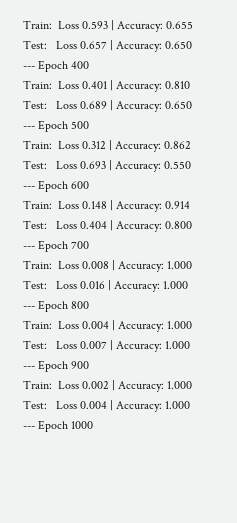Train:  Loss 0.593 | Accuracy: 0.655
Test:   Loss 0.657 | Accuracy: 0.650
--- Epoch 400
Train:  Loss 0.401 | Accuracy: 0.810
Test:   Loss 0.689 | Accuracy: 0.650
--- Epoch 500
Train:  Loss 0.312 | Accuracy: 0.862
Test:   Loss 0.693 | Accuracy: 0.550
--- Epoch 600
Train:  Loss 0.148 | Accuracy: 0.914
Test:   Loss 0.404 | Accuracy: 0.800
--- Epoch 700
Train:  Loss 0.008 | Accuracy: 1.000
Test:   Loss 0.016 | Accuracy: 1.000
--- Epoch 800
Train:  Loss 0.004 | Accuracy: 1.000
Test:   Loss 0.007 | Accuracy: 1.000
--- Epoch 900
Train:  Loss 0.002 | Accuracy: 1.000
Test:   Loss 0.004 | Accuracy: 1.000
--- Epoch 1000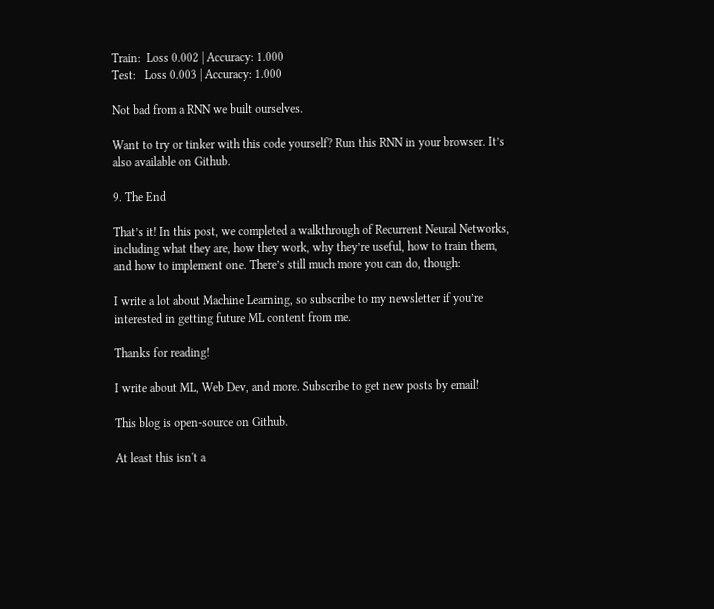Train:  Loss 0.002 | Accuracy: 1.000
Test:   Loss 0.003 | Accuracy: 1.000

Not bad from a RNN we built ourselves.

Want to try or tinker with this code yourself? Run this RNN in your browser. It’s also available on Github.

9. The End

That’s it! In this post, we completed a walkthrough of Recurrent Neural Networks, including what they are, how they work, why they’re useful, how to train them, and how to implement one. There’s still much more you can do, though:

I write a lot about Machine Learning, so subscribe to my newsletter if you’re interested in getting future ML content from me.

Thanks for reading!

I write about ML, Web Dev, and more. Subscribe to get new posts by email!

This blog is open-source on Github.

At least this isn't a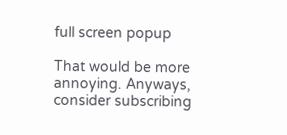full screen popup

That would be more annoying. Anyways, consider subscribing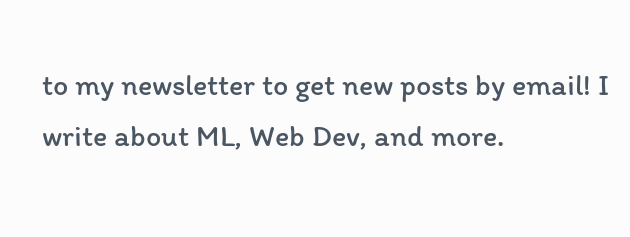to my newsletter to get new posts by email! I write about ML, Web Dev, and more.